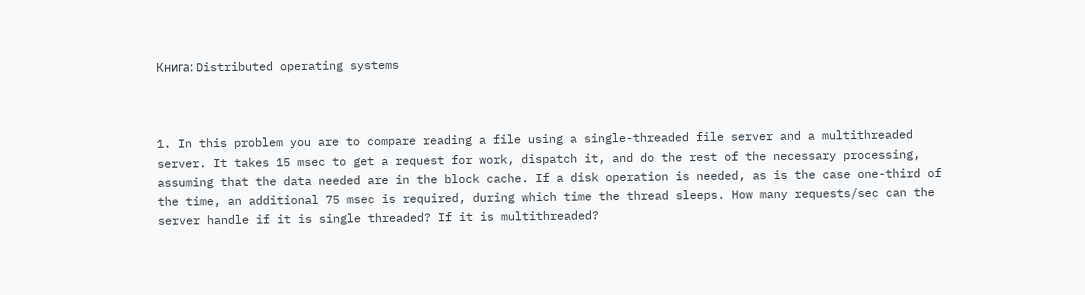Книга: Distributed operating systems



1. In this problem you are to compare reading a file using a single-threaded file server and a multithreaded server. It takes 15 msec to get a request for work, dispatch it, and do the rest of the necessary processing, assuming that the data needed are in the block cache. If a disk operation is needed, as is the case one-third of the time, an additional 75 msec is required, during which time the thread sleeps. How many requests/sec can the server handle if it is single threaded? If it is multithreaded?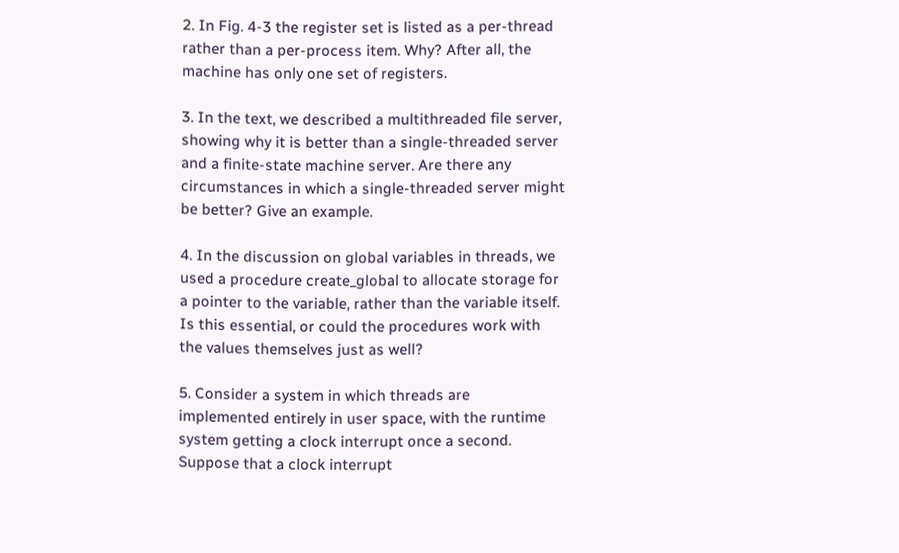2. In Fig. 4-3 the register set is listed as a per-thread rather than a per-process item. Why? After all, the machine has only one set of registers.

3. In the text, we described a multithreaded file server, showing why it is better than a single-threaded server and a finite-state machine server. Are there any circumstances in which a single-threaded server might be better? Give an example.

4. In the discussion on global variables in threads, we used a procedure create_global to allocate storage for a pointer to the variable, rather than the variable itself. Is this essential, or could the procedures work with the values themselves just as well?

5. Consider a system in which threads are implemented entirely in user space, with the runtime system getting a clock interrupt once a second. Suppose that a clock interrupt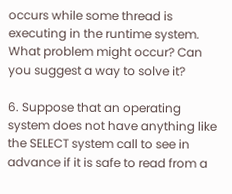occurs while some thread is executing in the runtime system. What problem might occur? Can you suggest a way to solve it?

6. Suppose that an operating system does not have anything like the SELECT system call to see in advance if it is safe to read from a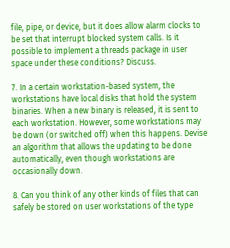file, pipe, or device, but it does allow alarm clocks to be set that interrupt blocked system calls. Is it possible to implement a threads package in user space under these conditions? Discuss.

7. In a certain workstation-based system, the workstations have local disks that hold the system binaries. When a new binary is released, it is sent to each workstation. However, some workstations may be down (or switched off) when this happens. Devise an algorithm that allows the updating to be done automatically, even though workstations are occasionally down.

8. Can you think of any other kinds of files that can safely be stored on user workstations of the type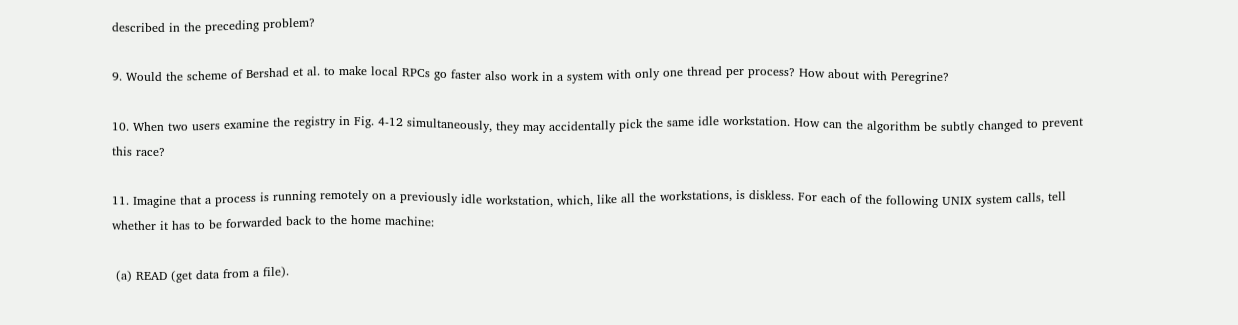described in the preceding problem?

9. Would the scheme of Bershad et al. to make local RPCs go faster also work in a system with only one thread per process? How about with Peregrine?

10. When two users examine the registry in Fig. 4-12 simultaneously, they may accidentally pick the same idle workstation. How can the algorithm be subtly changed to prevent this race?

11. Imagine that a process is running remotely on a previously idle workstation, which, like all the workstations, is diskless. For each of the following UNIX system calls, tell whether it has to be forwarded back to the home machine:

 (a) READ (get data from a file).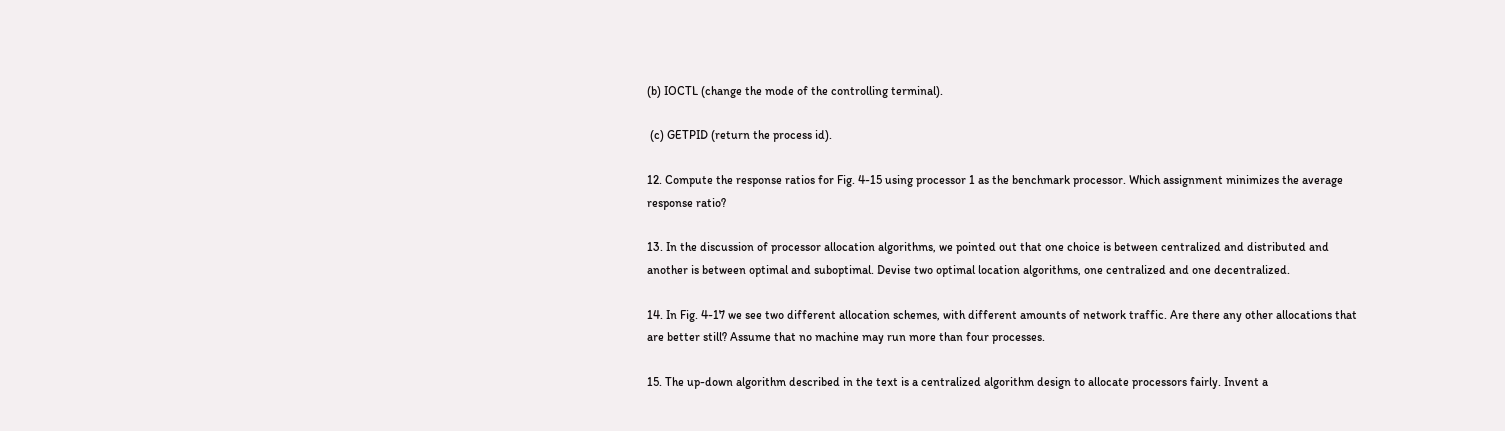(b) IOCTL (change the mode of the controlling terminal).

 (c) GETPID (return the process id).

12. Compute the response ratios for Fig. 4-15 using processor 1 as the benchmark processor. Which assignment minimizes the average response ratio?

13. In the discussion of processor allocation algorithms, we pointed out that one choice is between centralized and distributed and another is between optimal and suboptimal. Devise two optimal location algorithms, one centralized and one decentralized.

14. In Fig. 4-17 we see two different allocation schemes, with different amounts of network traffic. Are there any other allocations that are better still? Assume that no machine may run more than four processes.

15. The up-down algorithm described in the text is a centralized algorithm design to allocate processors fairly. Invent a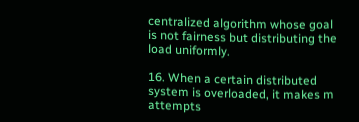centralized algorithm whose goal is not fairness but distributing the load uniformly.

16. When a certain distributed system is overloaded, it makes m attempts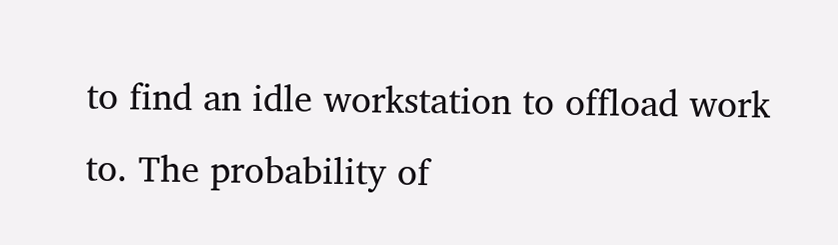to find an idle workstation to offload work to. The probability of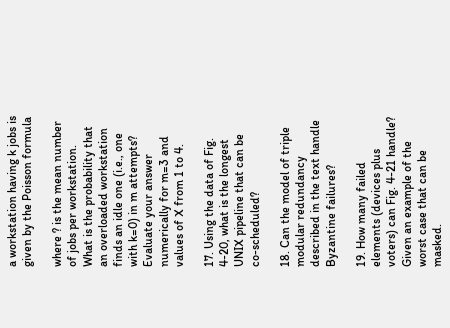a workstation having k jobs is given by the Poisson formula

where ? is the mean number of jobs per workstation. What is the probability that an overloaded workstation finds an idle one (i.e., one with k=0) in m attempts? Evaluate your answer numerically for m=3 and values of X from 1 to 4.

17. Using the data of Fig. 4-20, what is the longest UNIX pipeline that can be co-scheduled?

18. Can the model of triple modular redundancy described in the text handle Byzantine failures?

19. How many failed elements (devices plus voters) can Fig. 4-21 handle? Given an example of the worst case that can be masked.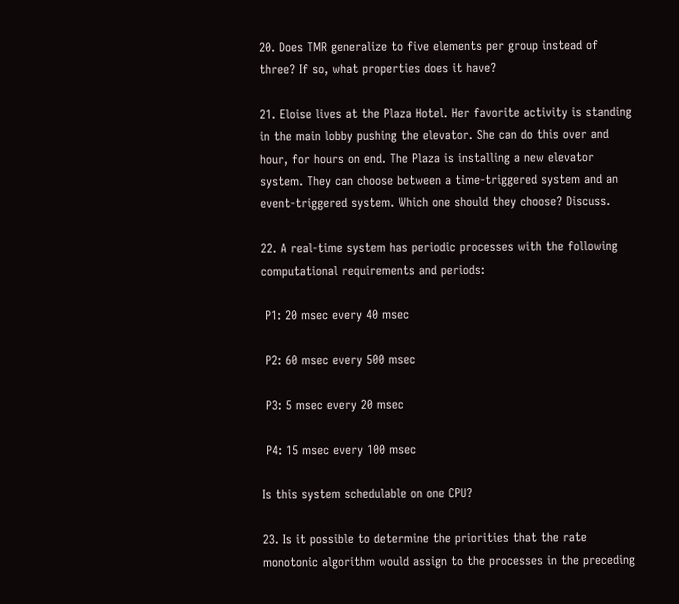20. Does TMR generalize to five elements per group instead of three? If so, what properties does it have?

21. Eloise lives at the Plaza Hotel. Her favorite activity is standing in the main lobby pushing the elevator. She can do this over and hour, for hours on end. The Plaza is installing a new elevator system. They can choose between a time-triggered system and an event-triggered system. Which one should they choose? Discuss.

22. A real-time system has periodic processes with the following computational requirements and periods:

 P1: 20 msec every 40 msec

 P2: 60 msec every 500 msec

 P3: 5 msec every 20 msec

 P4: 15 msec every 100 msec

Is this system schedulable on one CPU?

23. Is it possible to determine the priorities that the rate monotonic algorithm would assign to the processes in the preceding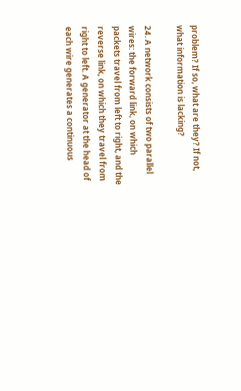problem? If so, what are they? If not, what information is lacking?

24. A network consists of two parallel wires: the forward link, on which packets travel from left to right, and the reverse link, on which they travel from right to left. A generator at the head of each wire generates a continuous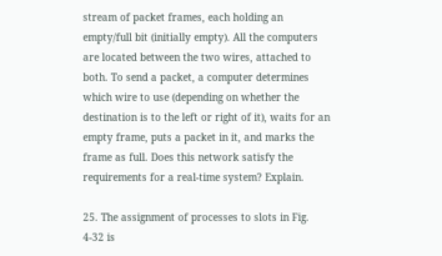stream of packet frames, each holding an empty/full bit (initially empty). All the computers are located between the two wires, attached to both. To send a packet, a computer determines which wire to use (depending on whether the destination is to the left or right of it), waits for an empty frame, puts a packet in it, and marks the frame as full. Does this network satisfy the requirements for a real-time system? Explain.

25. The assignment of processes to slots in Fig. 4-32 is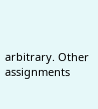arbitrary. Other assignments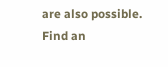are also possible. Find an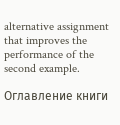alternative assignment that improves the performance of the second example.

Оглавление книги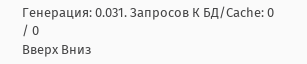Генерация: 0.031. Запросов К БД/Cache: 0 / 0
Вверх Вниз